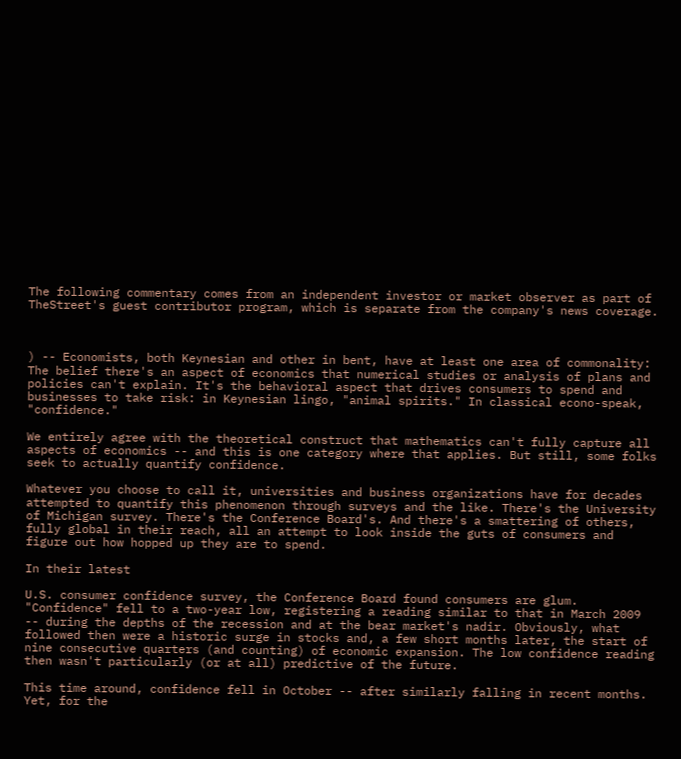The following commentary comes from an independent investor or market observer as part of TheStreet's guest contributor program, which is separate from the company's news coverage.



) -- Economists, both Keynesian and other in bent, have at least one area of commonality: The belief there's an aspect of economics that numerical studies or analysis of plans and policies can't explain. It's the behavioral aspect that drives consumers to spend and businesses to take risk: in Keynesian lingo, "animal spirits." In classical econo-speak, "confidence."

We entirely agree with the theoretical construct that mathematics can't fully capture all aspects of economics -- and this is one category where that applies. But still, some folks seek to actually quantify confidence.

Whatever you choose to call it, universities and business organizations have for decades attempted to quantify this phenomenon through surveys and the like. There's the University of Michigan survey. There's the Conference Board's. And there's a smattering of others, fully global in their reach, all an attempt to look inside the guts of consumers and figure out how hopped up they are to spend.

In their latest

U.S. consumer confidence survey, the Conference Board found consumers are glum. "Confidence" fell to a two-year low, registering a reading similar to that in March 2009 -- during the depths of the recession and at the bear market's nadir. Obviously, what followed then were a historic surge in stocks and, a few short months later, the start of nine consecutive quarters (and counting) of economic expansion. The low confidence reading then wasn't particularly (or at all) predictive of the future.

This time around, confidence fell in October -- after similarly falling in recent months. Yet, for the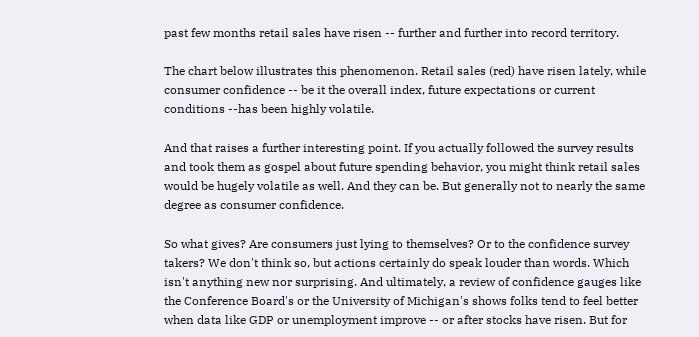past few months retail sales have risen -- further and further into record territory.

The chart below illustrates this phenomenon. Retail sales (red) have risen lately, while consumer confidence -- be it the overall index, future expectations or current conditions --has been highly volatile.

And that raises a further interesting point. If you actually followed the survey results and took them as gospel about future spending behavior, you might think retail sales would be hugely volatile as well. And they can be. But generally not to nearly the same degree as consumer confidence.

So what gives? Are consumers just lying to themselves? Or to the confidence survey takers? We don't think so, but actions certainly do speak louder than words. Which isn't anything new nor surprising. And ultimately, a review of confidence gauges like the Conference Board's or the University of Michigan's shows folks tend to feel better when data like GDP or unemployment improve -- or after stocks have risen. But for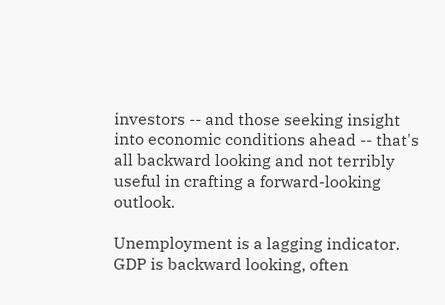investors -- and those seeking insight into economic conditions ahead -- that's all backward looking and not terribly useful in crafting a forward-looking outlook.

Unemployment is a lagging indicator. GDP is backward looking, often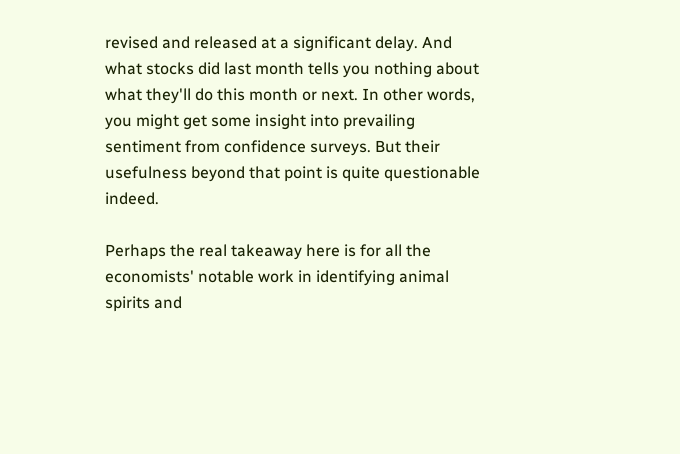revised and released at a significant delay. And what stocks did last month tells you nothing about what they'll do this month or next. In other words, you might get some insight into prevailing sentiment from confidence surveys. But their usefulness beyond that point is quite questionable indeed.

Perhaps the real takeaway here is for all the economists' notable work in identifying animal spirits and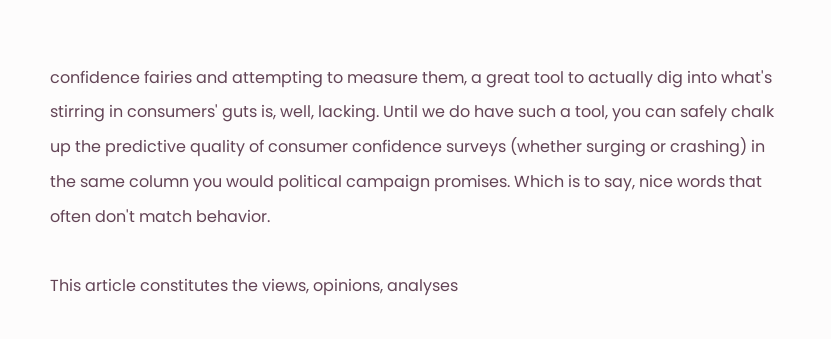confidence fairies and attempting to measure them, a great tool to actually dig into what's stirring in consumers' guts is, well, lacking. Until we do have such a tool, you can safely chalk up the predictive quality of consumer confidence surveys (whether surging or crashing) in the same column you would political campaign promises. Which is to say, nice words that often don't match behavior.

This article constitutes the views, opinions, analyses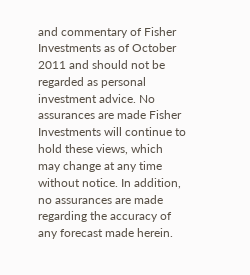and commentary of Fisher Investments as of October 2011 and should not be regarded as personal investment advice. No assurances are made Fisher Investments will continue to hold these views, which may change at any time without notice. In addition, no assurances are made regarding the accuracy of any forecast made herein.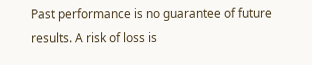Past performance is no guarantee of future results. A risk of loss is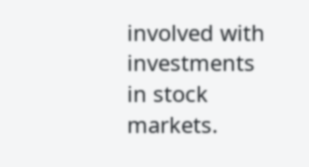involved with investments in stock markets.